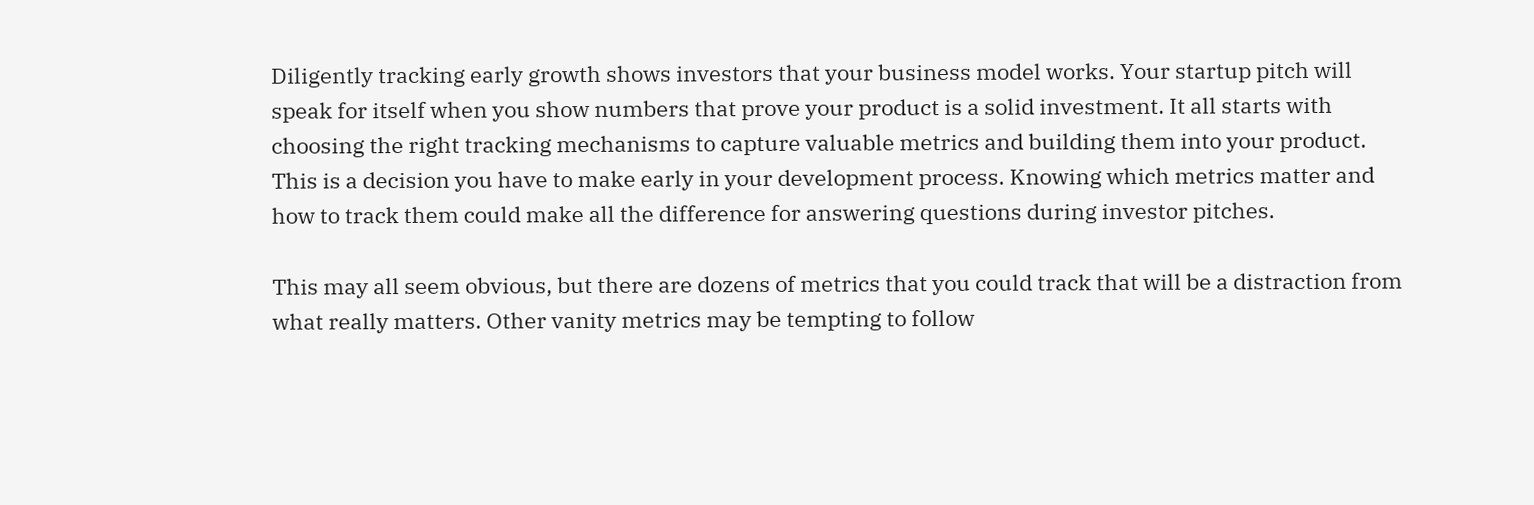Diligently tracking early growth shows investors that your business model works. Your startup pitch will speak for itself when you show numbers that prove your product is a solid investment. It all starts with choosing the right tracking mechanisms to capture valuable metrics and building them into your product. This is a decision you have to make early in your development process. Knowing which metrics matter and how to track them could make all the difference for answering questions during investor pitches.

This may all seem obvious, but there are dozens of metrics that you could track that will be a distraction from what really matters. Other vanity metrics may be tempting to follow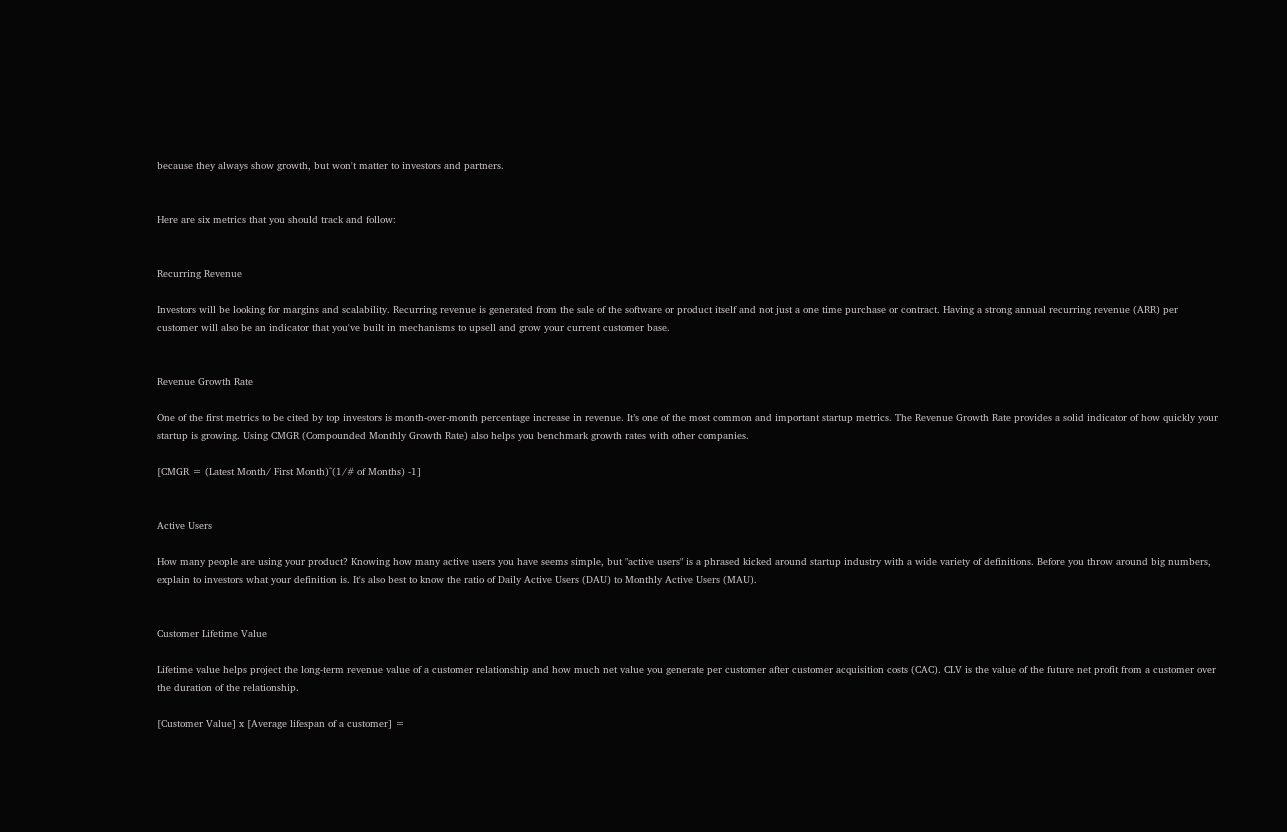because they always show growth, but won't matter to investors and partners.


Here are six metrics that you should track and follow:


Recurring Revenue

Investors will be looking for margins and scalability. Recurring revenue is generated from the sale of the software or product itself and not just a one time purchase or contract. Having a strong annual recurring revenue (ARR) per customer will also be an indicator that you've built in mechanisms to upsell and grow your current customer base.


Revenue Growth Rate

One of the first metrics to be cited by top investors is month-over-month percentage increase in revenue. It’s one of the most common and important startup metrics. The Revenue Growth Rate provides a solid indicator of how quickly your startup is growing. Using CMGR (Compounded Monthly Growth Rate) also helps you benchmark growth rates with other companies.

[CMGR = (Latest Month/ First Month)^(1/# of Months) -1]


Active Users

How many people are using your product? Knowing how many active users you have seems simple, but "active users" is a phrased kicked around startup industry with a wide variety of definitions. Before you throw around big numbers, explain to investors what your definition is. It's also best to know the ratio of Daily Active Users (DAU) to Monthly Active Users (MAU).


Customer Lifetime Value

Lifetime value helps project the long-term revenue value of a customer relationship and how much net value you generate per customer after customer acquisition costs (CAC). CLV is the value of the future net profit from a customer over the duration of the relationship.

[Customer Value] x [Average lifespan of a customer] =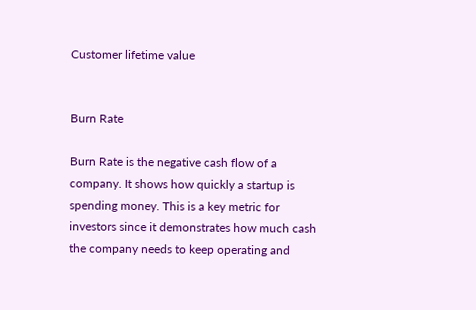Customer lifetime value


Burn Rate

Burn Rate is the negative cash flow of a company. It shows how quickly a startup is spending money. This is a key metric for investors since it demonstrates how much cash the company needs to keep operating and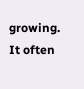growing. It often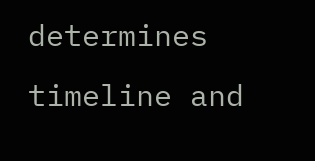determines timeline and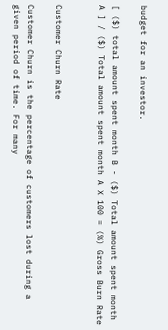budget for an investor.

[ ($) total amount spent month B - ($) Total amount spent month A ] / ($) Total amount spent month A X 100 = (%) Gross Burn Rate


Customer Churn Rate

Customer Churn is the percentage of customers lost during a given period of time. For many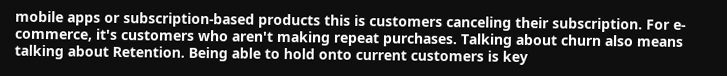mobile apps or subscription-based products this is customers canceling their subscription. For e-commerce, it's customers who aren't making repeat purchases. Talking about churn also means talking about Retention. Being able to hold onto current customers is key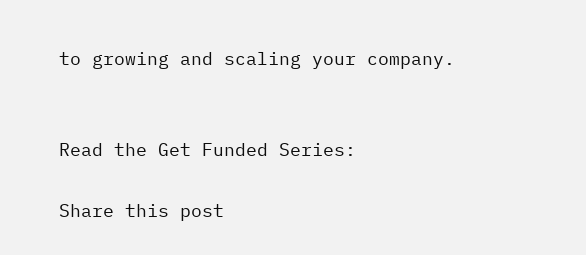to growing and scaling your company.


Read the Get Funded Series:

Share this post